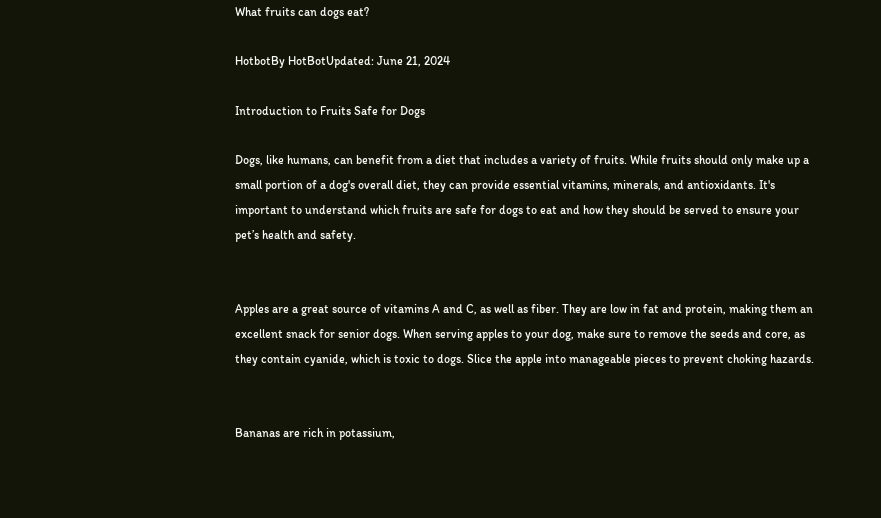What fruits can dogs eat?

HotbotBy HotBotUpdated: June 21, 2024

Introduction to Fruits Safe for Dogs

Dogs, like humans, can benefit from a diet that includes a variety of fruits. While fruits should only make up a small portion of a dog's overall diet, they can provide essential vitamins, minerals, and antioxidants. It's important to understand which fruits are safe for dogs to eat and how they should be served to ensure your pet’s health and safety.


Apples are a great source of vitamins A and C, as well as fiber. They are low in fat and protein, making them an excellent snack for senior dogs. When serving apples to your dog, make sure to remove the seeds and core, as they contain cyanide, which is toxic to dogs. Slice the apple into manageable pieces to prevent choking hazards.


Bananas are rich in potassium,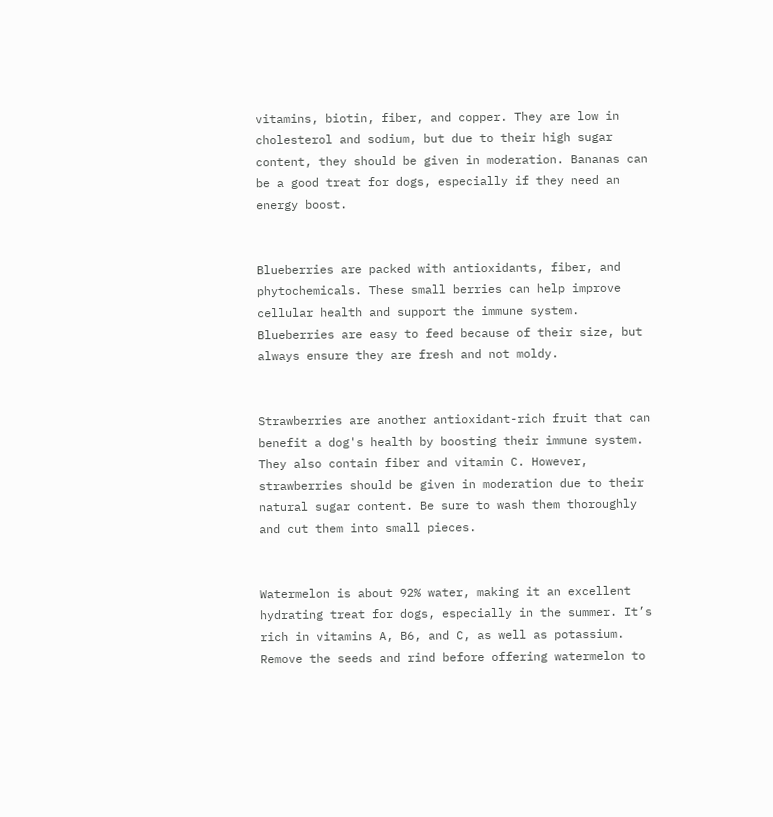vitamins, biotin, fiber, and copper. They are low in cholesterol and sodium, but due to their high sugar content, they should be given in moderation. Bananas can be a good treat for dogs, especially if they need an energy boost.


Blueberries are packed with antioxidants, fiber, and phytochemicals. These small berries can help improve cellular health and support the immune system. Blueberries are easy to feed because of their size, but always ensure they are fresh and not moldy.


Strawberries are another antioxidant-rich fruit that can benefit a dog's health by boosting their immune system. They also contain fiber and vitamin C. However, strawberries should be given in moderation due to their natural sugar content. Be sure to wash them thoroughly and cut them into small pieces.


Watermelon is about 92% water, making it an excellent hydrating treat for dogs, especially in the summer. It’s rich in vitamins A, B6, and C, as well as potassium. Remove the seeds and rind before offering watermelon to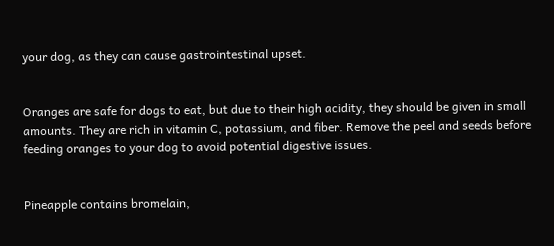your dog, as they can cause gastrointestinal upset.


Oranges are safe for dogs to eat, but due to their high acidity, they should be given in small amounts. They are rich in vitamin C, potassium, and fiber. Remove the peel and seeds before feeding oranges to your dog to avoid potential digestive issues.


Pineapple contains bromelain,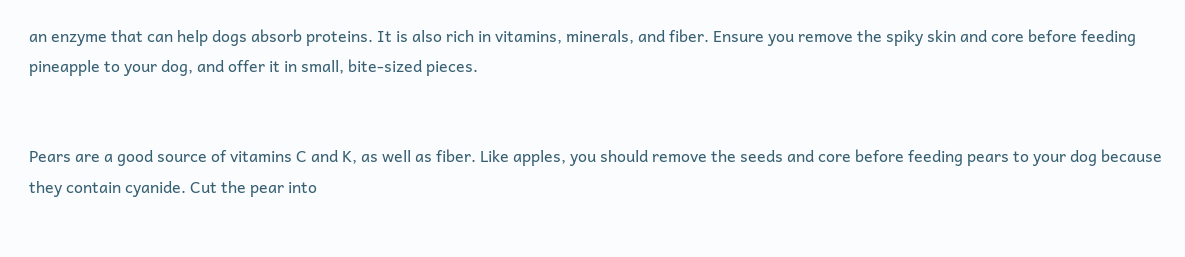an enzyme that can help dogs absorb proteins. It is also rich in vitamins, minerals, and fiber. Ensure you remove the spiky skin and core before feeding pineapple to your dog, and offer it in small, bite-sized pieces.


Pears are a good source of vitamins C and K, as well as fiber. Like apples, you should remove the seeds and core before feeding pears to your dog because they contain cyanide. Cut the pear into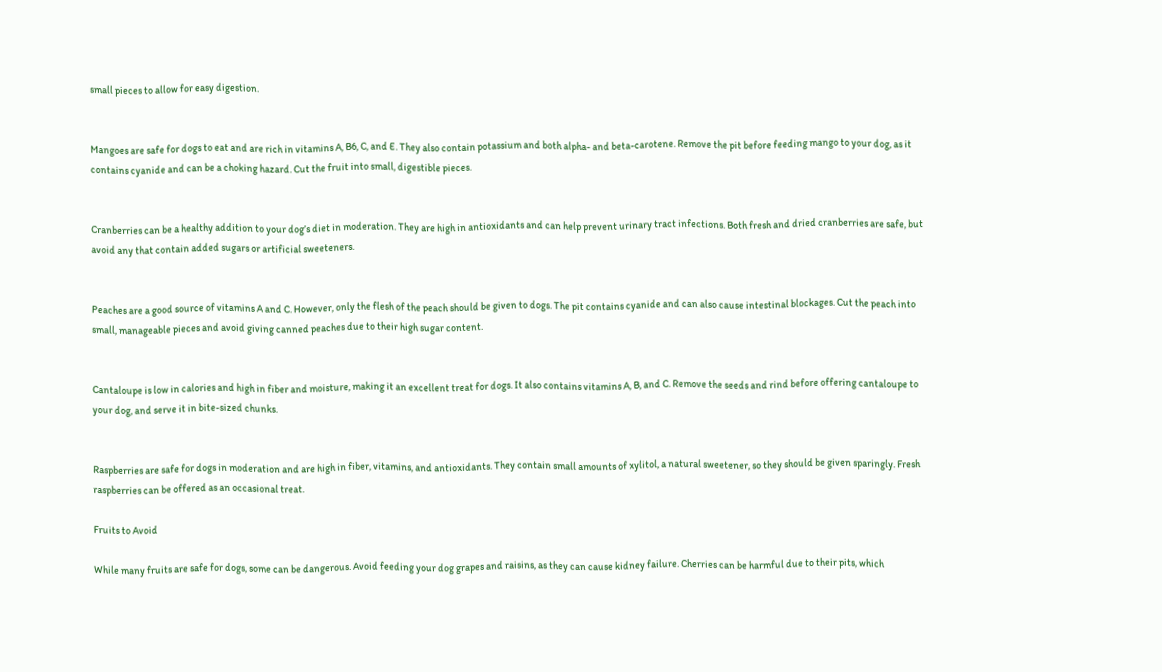small pieces to allow for easy digestion.


Mangoes are safe for dogs to eat and are rich in vitamins A, B6, C, and E. They also contain potassium and both alpha- and beta-carotene. Remove the pit before feeding mango to your dog, as it contains cyanide and can be a choking hazard. Cut the fruit into small, digestible pieces.


Cranberries can be a healthy addition to your dog’s diet in moderation. They are high in antioxidants and can help prevent urinary tract infections. Both fresh and dried cranberries are safe, but avoid any that contain added sugars or artificial sweeteners.


Peaches are a good source of vitamins A and C. However, only the flesh of the peach should be given to dogs. The pit contains cyanide and can also cause intestinal blockages. Cut the peach into small, manageable pieces and avoid giving canned peaches due to their high sugar content.


Cantaloupe is low in calories and high in fiber and moisture, making it an excellent treat for dogs. It also contains vitamins A, B, and C. Remove the seeds and rind before offering cantaloupe to your dog, and serve it in bite-sized chunks.


Raspberries are safe for dogs in moderation and are high in fiber, vitamins, and antioxidants. They contain small amounts of xylitol, a natural sweetener, so they should be given sparingly. Fresh raspberries can be offered as an occasional treat.

Fruits to Avoid

While many fruits are safe for dogs, some can be dangerous. Avoid feeding your dog grapes and raisins, as they can cause kidney failure. Cherries can be harmful due to their pits, which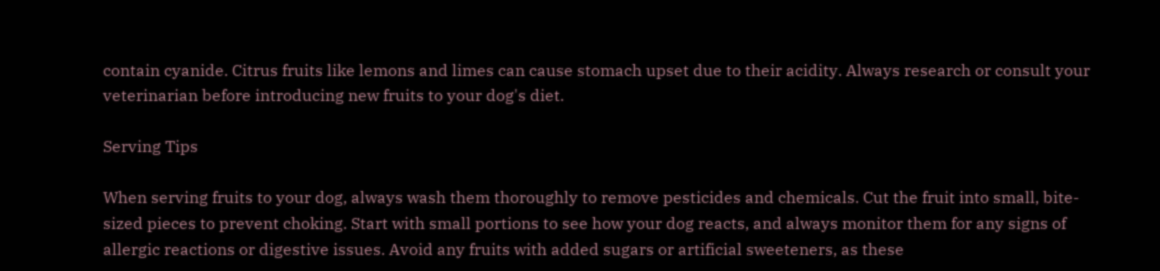contain cyanide. Citrus fruits like lemons and limes can cause stomach upset due to their acidity. Always research or consult your veterinarian before introducing new fruits to your dog's diet.

Serving Tips

When serving fruits to your dog, always wash them thoroughly to remove pesticides and chemicals. Cut the fruit into small, bite-sized pieces to prevent choking. Start with small portions to see how your dog reacts, and always monitor them for any signs of allergic reactions or digestive issues. Avoid any fruits with added sugars or artificial sweeteners, as these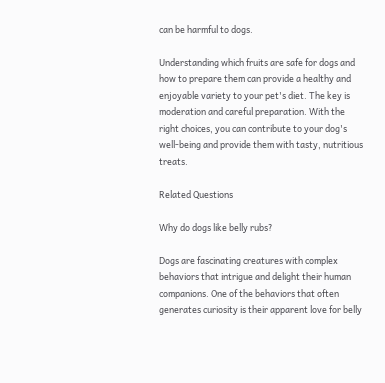can be harmful to dogs.

Understanding which fruits are safe for dogs and how to prepare them can provide a healthy and enjoyable variety to your pet's diet. The key is moderation and careful preparation. With the right choices, you can contribute to your dog's well-being and provide them with tasty, nutritious treats.

Related Questions

Why do dogs like belly rubs?

Dogs are fascinating creatures with complex behaviors that intrigue and delight their human companions. One of the behaviors that often generates curiosity is their apparent love for belly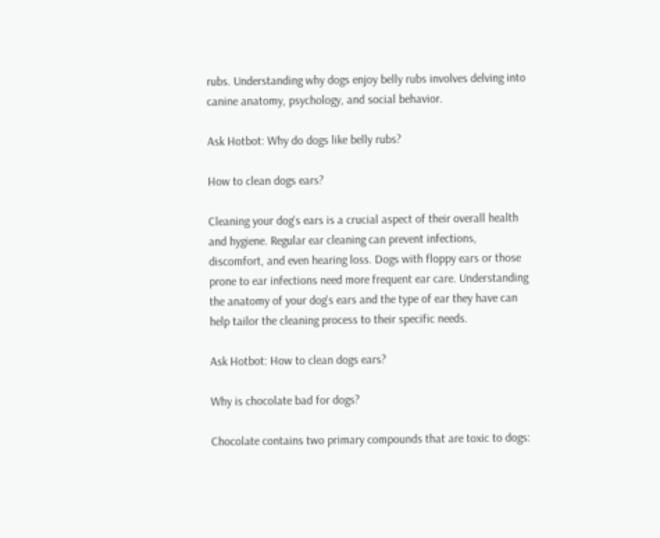rubs. Understanding why dogs enjoy belly rubs involves delving into canine anatomy, psychology, and social behavior.

Ask Hotbot: Why do dogs like belly rubs?

How to clean dogs ears?

Cleaning your dog's ears is a crucial aspect of their overall health and hygiene. Regular ear cleaning can prevent infections, discomfort, and even hearing loss. Dogs with floppy ears or those prone to ear infections need more frequent ear care. Understanding the anatomy of your dog's ears and the type of ear they have can help tailor the cleaning process to their specific needs.

Ask Hotbot: How to clean dogs ears?

Why is chocolate bad for dogs?

Chocolate contains two primary compounds that are toxic to dogs: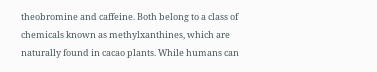theobromine and caffeine. Both belong to a class of chemicals known as methylxanthines, which are naturally found in cacao plants. While humans can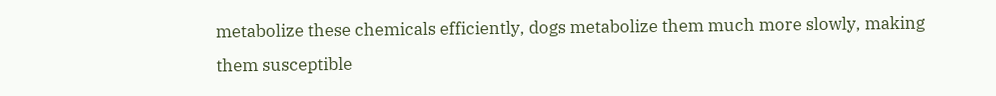metabolize these chemicals efficiently, dogs metabolize them much more slowly, making them susceptible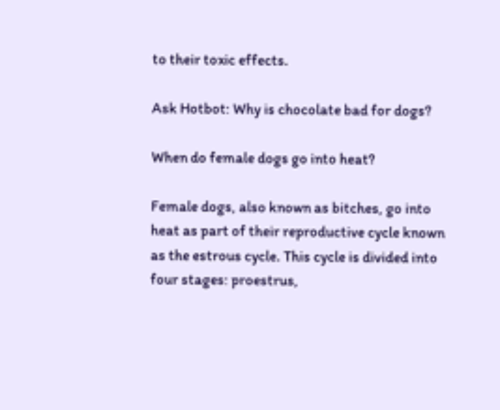to their toxic effects.

Ask Hotbot: Why is chocolate bad for dogs?

When do female dogs go into heat?

Female dogs, also known as bitches, go into heat as part of their reproductive cycle known as the estrous cycle. This cycle is divided into four stages: proestrus,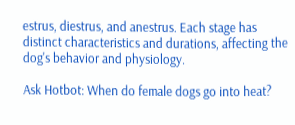estrus, diestrus, and anestrus. Each stage has distinct characteristics and durations, affecting the dog's behavior and physiology.

Ask Hotbot: When do female dogs go into heat?